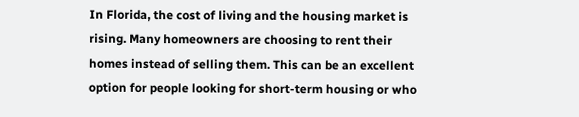In Florida, the cost of living and the housing market is rising. Many homeowners are choosing to rent their homes instead of selling them. This can be an excellent option for people looking for short-term housing or who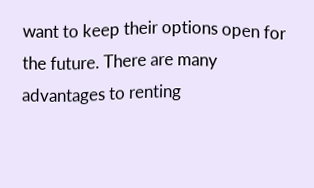want to keep their options open for the future. There are many advantages to renting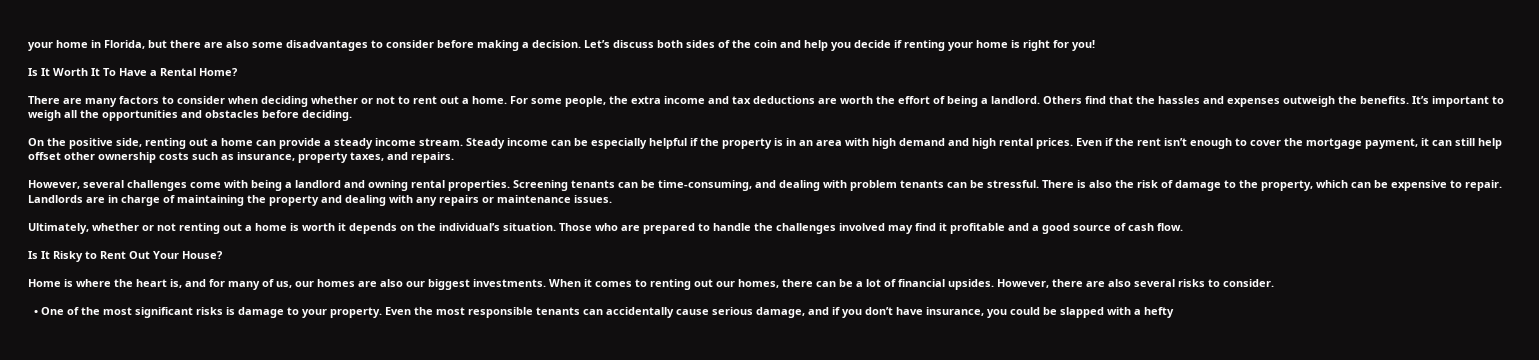your home in Florida, but there are also some disadvantages to consider before making a decision. Let’s discuss both sides of the coin and help you decide if renting your home is right for you!

Is It Worth It To Have a Rental Home?

There are many factors to consider when deciding whether or not to rent out a home. For some people, the extra income and tax deductions are worth the effort of being a landlord. Others find that the hassles and expenses outweigh the benefits. It’s important to weigh all the opportunities and obstacles before deciding.

On the positive side, renting out a home can provide a steady income stream. Steady income can be especially helpful if the property is in an area with high demand and high rental prices. Even if the rent isn’t enough to cover the mortgage payment, it can still help offset other ownership costs such as insurance, property taxes, and repairs.

However, several challenges come with being a landlord and owning rental properties. Screening tenants can be time-consuming, and dealing with problem tenants can be stressful. There is also the risk of damage to the property, which can be expensive to repair. Landlords are in charge of maintaining the property and dealing with any repairs or maintenance issues.

Ultimately, whether or not renting out a home is worth it depends on the individual’s situation. Those who are prepared to handle the challenges involved may find it profitable and a good source of cash flow.

Is It Risky to Rent Out Your House?

Home is where the heart is, and for many of us, our homes are also our biggest investments. When it comes to renting out our homes, there can be a lot of financial upsides. However, there are also several risks to consider.

  • One of the most significant risks is damage to your property. Even the most responsible tenants can accidentally cause serious damage, and if you don’t have insurance, you could be slapped with a hefty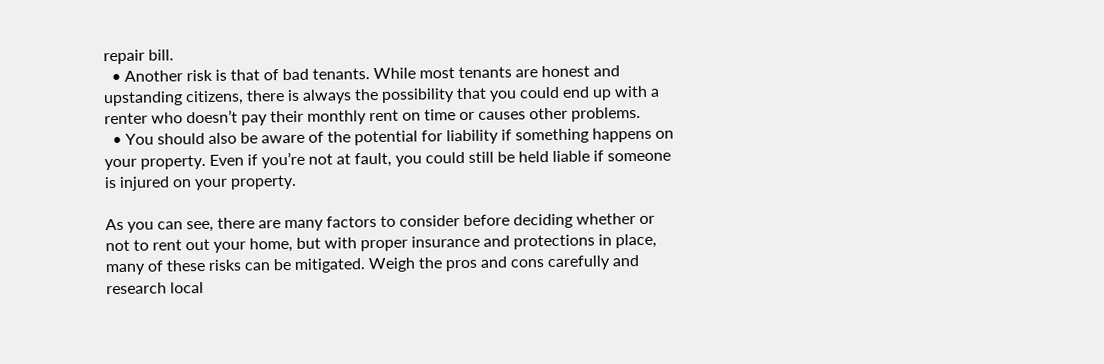repair bill.
  • Another risk is that of bad tenants. While most tenants are honest and upstanding citizens, there is always the possibility that you could end up with a renter who doesn’t pay their monthly rent on time or causes other problems.
  • You should also be aware of the potential for liability if something happens on your property. Even if you’re not at fault, you could still be held liable if someone is injured on your property.

As you can see, there are many factors to consider before deciding whether or not to rent out your home, but with proper insurance and protections in place, many of these risks can be mitigated. Weigh the pros and cons carefully and research local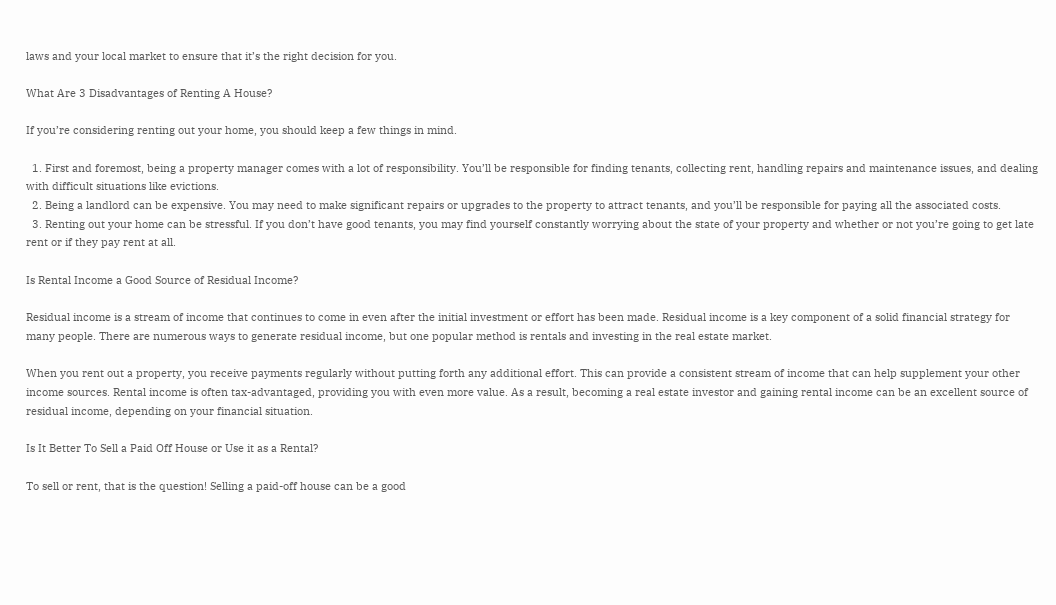laws and your local market to ensure that it’s the right decision for you.

What Are 3 Disadvantages of Renting A House?

If you’re considering renting out your home, you should keep a few things in mind.

  1. First and foremost, being a property manager comes with a lot of responsibility. You’ll be responsible for finding tenants, collecting rent, handling repairs and maintenance issues, and dealing with difficult situations like evictions.
  2. Being a landlord can be expensive. You may need to make significant repairs or upgrades to the property to attract tenants, and you’ll be responsible for paying all the associated costs.
  3. Renting out your home can be stressful. If you don’t have good tenants, you may find yourself constantly worrying about the state of your property and whether or not you’re going to get late rent or if they pay rent at all.

Is Rental Income a Good Source of Residual Income?

Residual income is a stream of income that continues to come in even after the initial investment or effort has been made. Residual income is a key component of a solid financial strategy for many people. There are numerous ways to generate residual income, but one popular method is rentals and investing in the real estate market.

When you rent out a property, you receive payments regularly without putting forth any additional effort. This can provide a consistent stream of income that can help supplement your other income sources. Rental income is often tax-advantaged, providing you with even more value. As a result, becoming a real estate investor and gaining rental income can be an excellent source of residual income, depending on your financial situation.

Is It Better To Sell a Paid Off House or Use it as a Rental?

To sell or rent, that is the question! Selling a paid-off house can be a good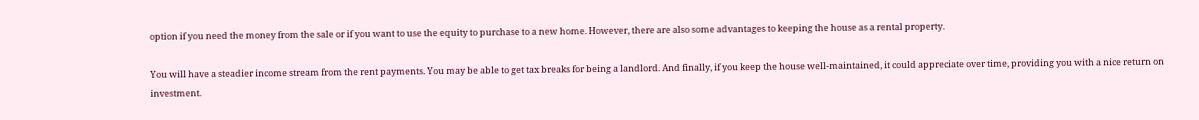option if you need the money from the sale or if you want to use the equity to purchase to a new home. However, there are also some advantages to keeping the house as a rental property.

You will have a steadier income stream from the rent payments. You may be able to get tax breaks for being a landlord. And finally, if you keep the house well-maintained, it could appreciate over time, providing you with a nice return on investment.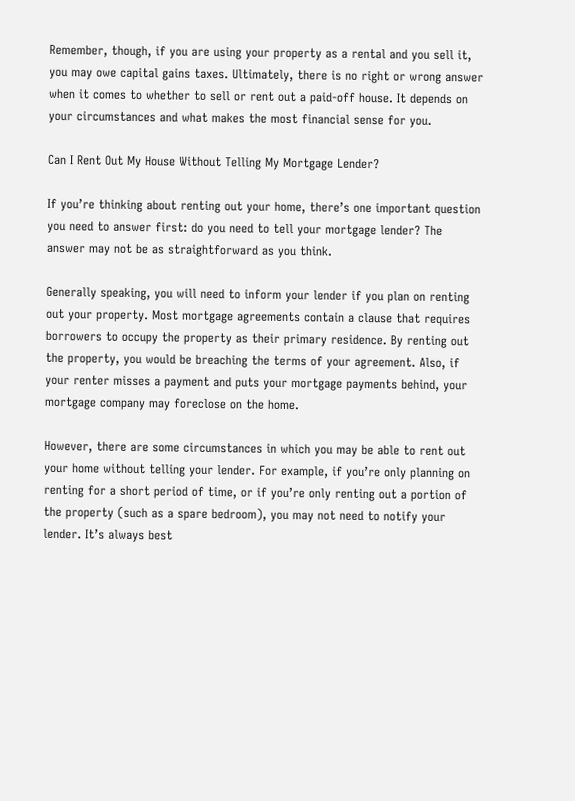Remember, though, if you are using your property as a rental and you sell it, you may owe capital gains taxes. Ultimately, there is no right or wrong answer when it comes to whether to sell or rent out a paid-off house. It depends on your circumstances and what makes the most financial sense for you.

Can I Rent Out My House Without Telling My Mortgage Lender?

If you’re thinking about renting out your home, there’s one important question you need to answer first: do you need to tell your mortgage lender? The answer may not be as straightforward as you think.

Generally speaking, you will need to inform your lender if you plan on renting out your property. Most mortgage agreements contain a clause that requires borrowers to occupy the property as their primary residence. By renting out the property, you would be breaching the terms of your agreement. Also, if your renter misses a payment and puts your mortgage payments behind, your mortgage company may foreclose on the home.

However, there are some circumstances in which you may be able to rent out your home without telling your lender. For example, if you’re only planning on renting for a short period of time, or if you’re only renting out a portion of the property (such as a spare bedroom), you may not need to notify your lender. It’s always best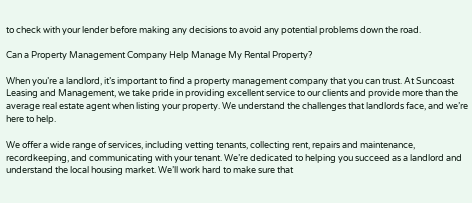to check with your lender before making any decisions to avoid any potential problems down the road.

Can a Property Management Company Help Manage My Rental Property?

When you’re a landlord, it’s important to find a property management company that you can trust. At Suncoast Leasing and Management, we take pride in providing excellent service to our clients and provide more than the average real estate agent when listing your property. We understand the challenges that landlords face, and we’re here to help.

We offer a wide range of services, including vetting tenants, collecting rent, repairs and maintenance, recordkeeping, and communicating with your tenant. We’re dedicated to helping you succeed as a landlord and understand the local housing market. We’ll work hard to make sure that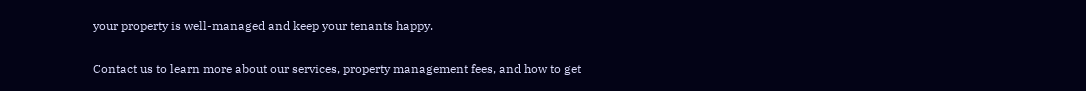your property is well-managed and keep your tenants happy.

Contact us to learn more about our services, property management fees, and how to get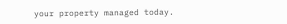your property managed today.